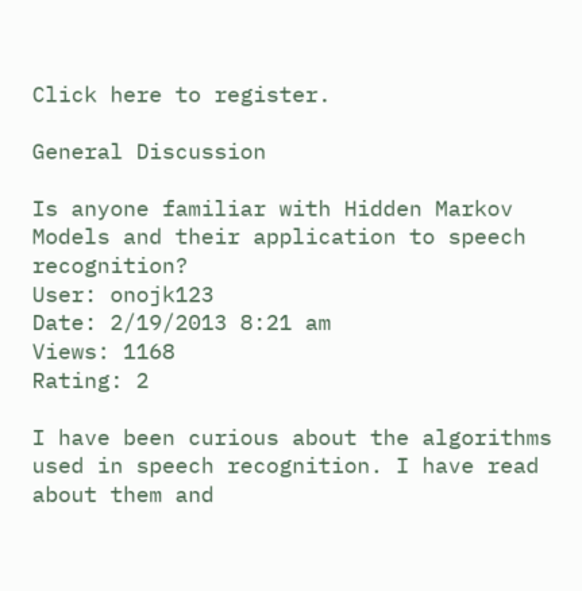Click here to register.

General Discussion

Is anyone familiar with Hidden Markov Models and their application to speech recognition?
User: onojk123
Date: 2/19/2013 8:21 am
Views: 1168
Rating: 2

I have been curious about the algorithms used in speech recognition. I have read about them and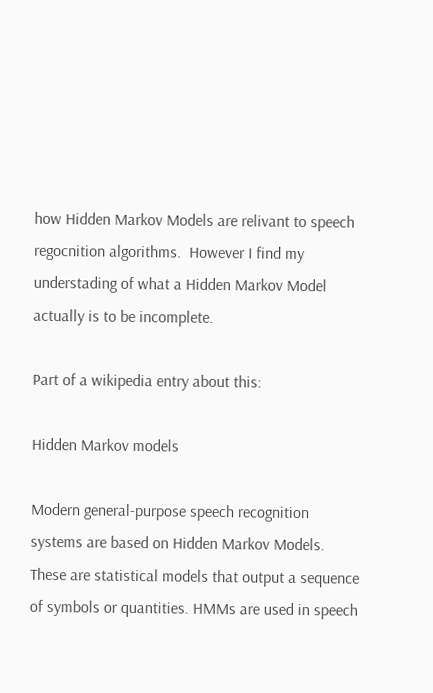how Hidden Markov Models are relivant to speech regocnition algorithms.  However I find my understading of what a Hidden Markov Model actually is to be incomplete.

Part of a wikipedia entry about this:

Hidden Markov models

Modern general-purpose speech recognition systems are based on Hidden Markov Models. These are statistical models that output a sequence of symbols or quantities. HMMs are used in speech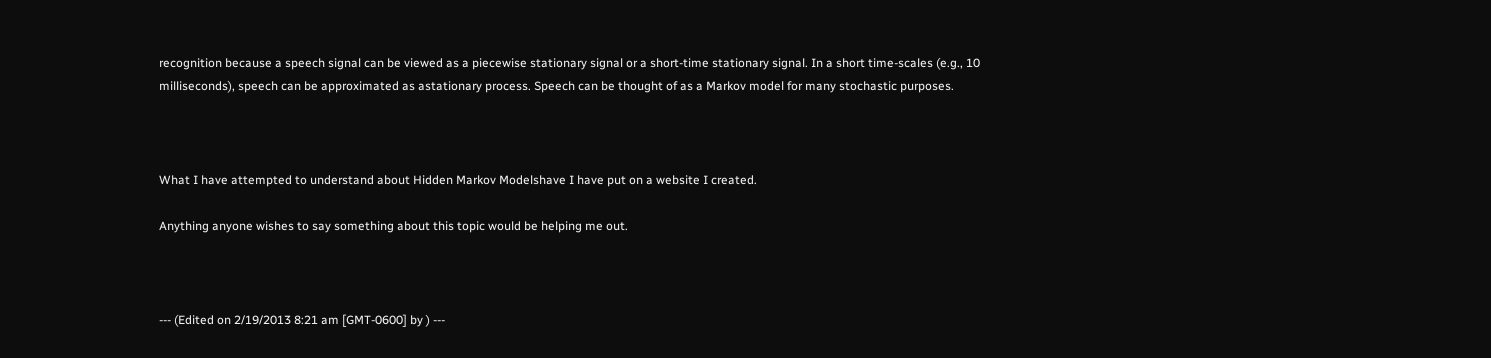recognition because a speech signal can be viewed as a piecewise stationary signal or a short-time stationary signal. In a short time-scales (e.g., 10 milliseconds), speech can be approximated as astationary process. Speech can be thought of as a Markov model for many stochastic purposes.



What I have attempted to understand about Hidden Markov Modelshave I have put on a website I created.

Anything anyone wishes to say something about this topic would be helping me out.



--- (Edited on 2/19/2013 8:21 am [GMT-0600] by ) ---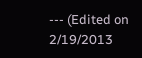--- (Edited on 2/19/2013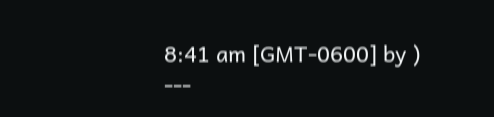8:41 am [GMT-0600] by ) ---